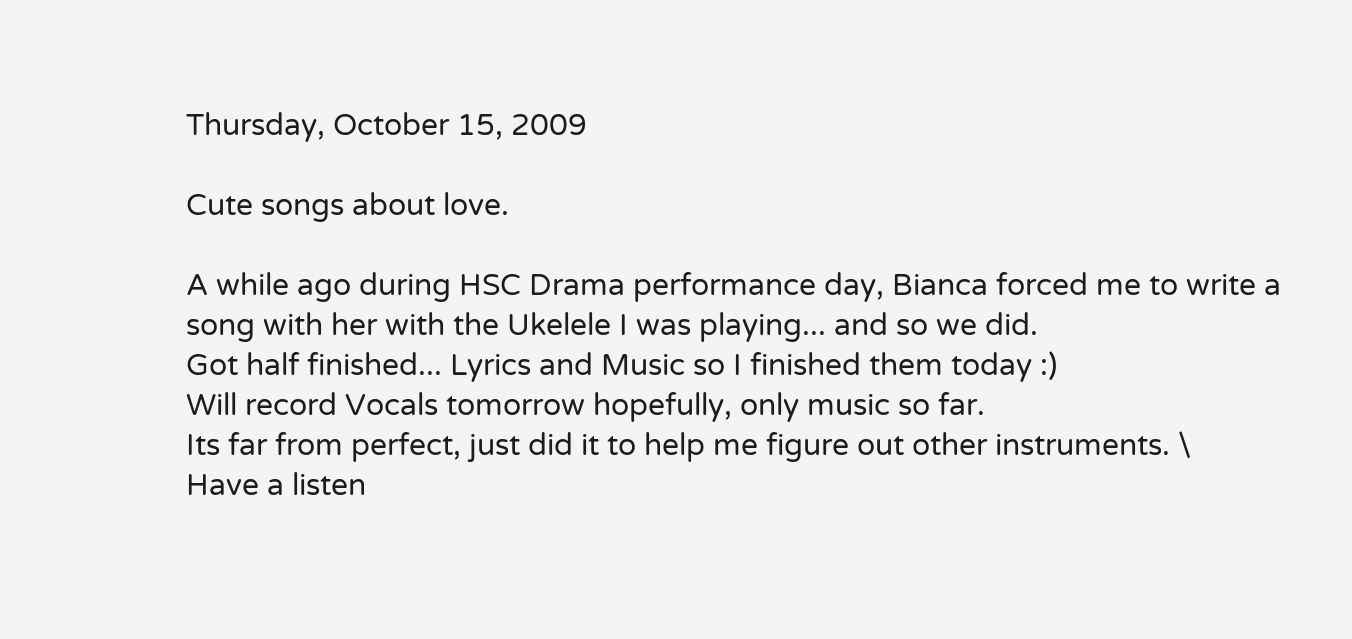Thursday, October 15, 2009

Cute songs about love.

A while ago during HSC Drama performance day, Bianca forced me to write a song with her with the Ukelele I was playing... and so we did.
Got half finished... Lyrics and Music so I finished them today :)
Will record Vocals tomorrow hopefully, only music so far.
Its far from perfect, just did it to help me figure out other instruments. \
Have a listen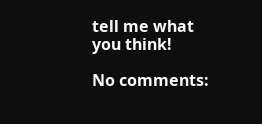tell me what you think!

No comments: